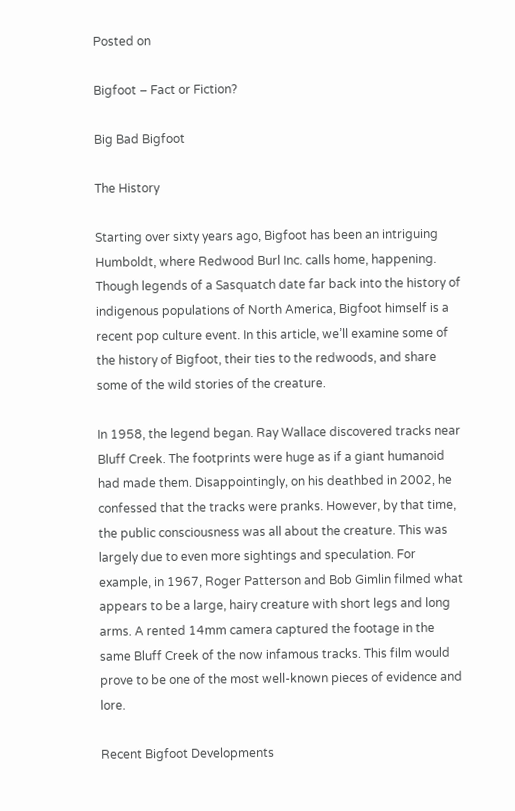Posted on

Bigfoot – Fact or Fiction?

Big Bad Bigfoot

The History

Starting over sixty years ago, Bigfoot has been an intriguing Humboldt, where Redwood Burl Inc. calls home, happening. Though legends of a Sasquatch date far back into the history of indigenous populations of North America, Bigfoot himself is a recent pop culture event. In this article, we’ll examine some of the history of Bigfoot, their ties to the redwoods, and share some of the wild stories of the creature.

In 1958, the legend began. Ray Wallace discovered tracks near Bluff Creek. The footprints were huge as if a giant humanoid had made them. Disappointingly, on his deathbed in 2002, he confessed that the tracks were pranks. However, by that time, the public consciousness was all about the creature. This was largely due to even more sightings and speculation. For example, in 1967, Roger Patterson and Bob Gimlin filmed what appears to be a large, hairy creature with short legs and long arms. A rented 14mm camera captured the footage in the same Bluff Creek of the now infamous tracks. This film would prove to be one of the most well-known pieces of evidence and lore.

Recent Bigfoot Developments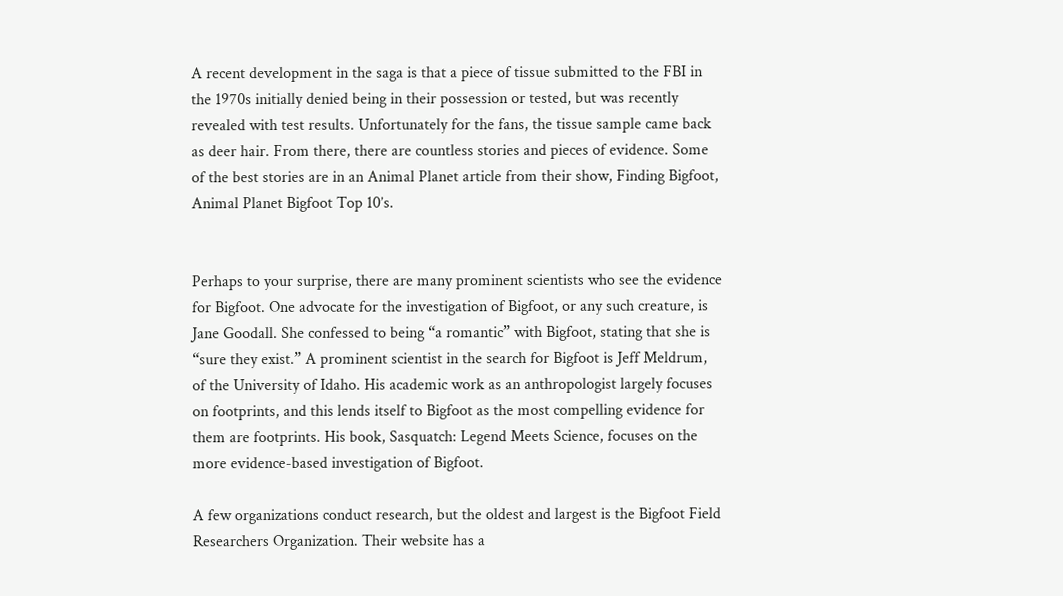A recent development in the saga is that a piece of tissue submitted to the FBI in the 1970s initially denied being in their possession or tested, but was recently revealed with test results. Unfortunately for the fans, the tissue sample came back as deer hair. From there, there are countless stories and pieces of evidence. Some of the best stories are in an Animal Planet article from their show, Finding Bigfoot, Animal Planet Bigfoot Top 10’s.


Perhaps to your surprise, there are many prominent scientists who see the evidence for Bigfoot. One advocate for the investigation of Bigfoot, or any such creature, is Jane Goodall. She confessed to being “a romantic” with Bigfoot, stating that she is “sure they exist.” A prominent scientist in the search for Bigfoot is Jeff Meldrum, of the University of Idaho. His academic work as an anthropologist largely focuses on footprints, and this lends itself to Bigfoot as the most compelling evidence for them are footprints. His book, Sasquatch: Legend Meets Science, focuses on the more evidence-based investigation of Bigfoot.

A few organizations conduct research, but the oldest and largest is the Bigfoot Field Researchers Organization. Their website has a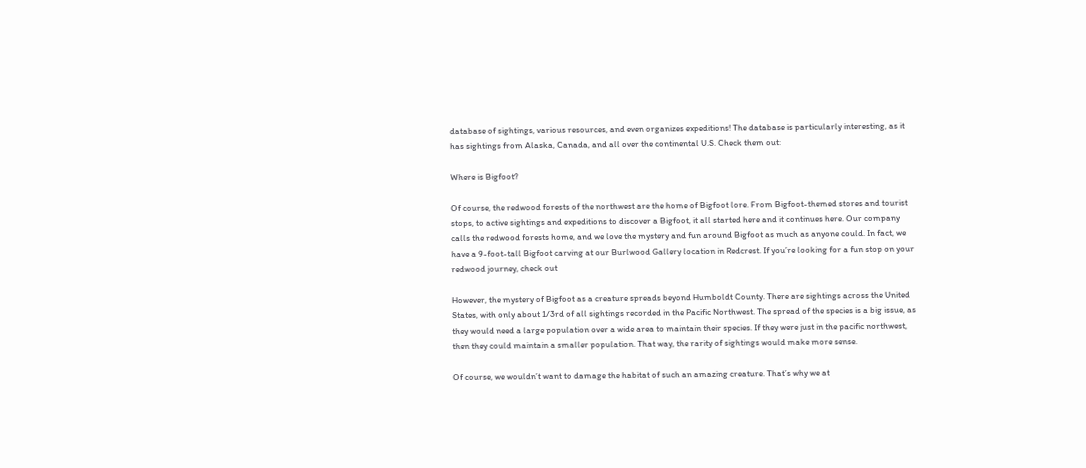database of sightings, various resources, and even organizes expeditions! The database is particularly interesting, as it has sightings from Alaska, Canada, and all over the continental U.S. Check them out:

Where is Bigfoot?

Of course, the redwood forests of the northwest are the home of Bigfoot lore. From Bigfoot-themed stores and tourist stops, to active sightings and expeditions to discover a Bigfoot, it all started here and it continues here. Our company calls the redwood forests home, and we love the mystery and fun around Bigfoot as much as anyone could. In fact, we have a 9-foot-tall Bigfoot carving at our Burlwood Gallery location in Redcrest. If you’re looking for a fun stop on your redwood journey, check out

However, the mystery of Bigfoot as a creature spreads beyond Humboldt County. There are sightings across the United States, with only about 1/3rd of all sightings recorded in the Pacific Northwest. The spread of the species is a big issue, as they would need a large population over a wide area to maintain their species. If they were just in the pacific northwest, then they could maintain a smaller population. That way, the rarity of sightings would make more sense.

Of course, we wouldn’t want to damage the habitat of such an amazing creature. That’s why we at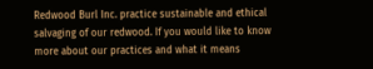Redwood Burl Inc. practice sustainable and ethical salvaging of our redwood. If you would like to know more about our practices and what it means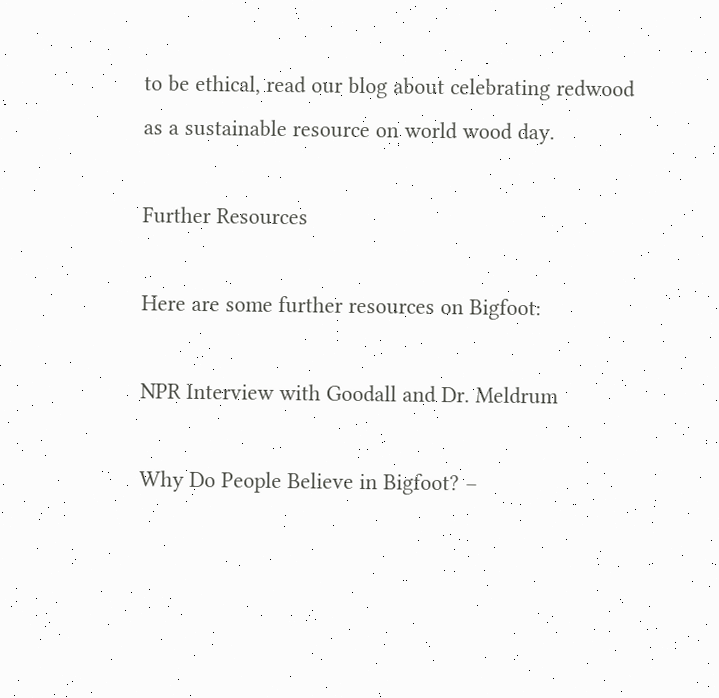to be ethical, read our blog about celebrating redwood as a sustainable resource on world wood day.

Further Resources

Here are some further resources on Bigfoot:

NPR Interview with Goodall and Dr. Meldrum

Why Do People Believe in Bigfoot? –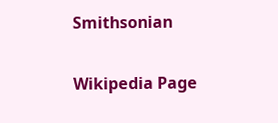Smithsonian

Wikipedia Page